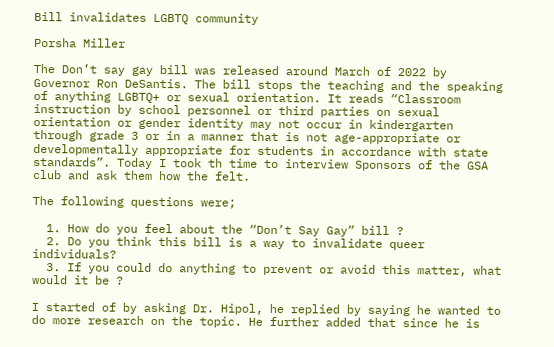Bill invalidates LGBTQ community

Porsha Miller

The Don’t say gay bill was released around March of 2022 by Governor Ron DeSantis. The bill stops the teaching and the speaking of anything LGBTQ+ or sexual orientation. It reads “Classroom instruction by school personnel or third parties on sexual orientation or gender identity may not occur in kindergarten through grade 3 or in a manner that is not age-appropriate or developmentally appropriate for students in accordance with state standards”. Today I took th time to interview Sponsors of the GSA club and ask them how the felt.

The following questions were;

  1. How do you feel about the “Don’t Say Gay” bill ?
  2. Do you think this bill is a way to invalidate queer individuals?
  3. If you could do anything to prevent or avoid this matter, what would it be ?

I started of by asking Dr. Hipol, he replied by saying he wanted to do more research on the topic. He further added that since he is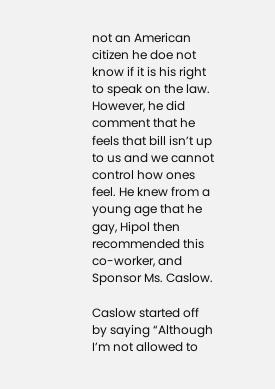not an American citizen he doe not know if it is his right to speak on the law. However, he did comment that he feels that bill isn’t up to us and we cannot control how ones feel. He knew from a young age that he gay, Hipol then recommended this co-worker, and Sponsor Ms. Caslow.

Caslow started off by saying “Although I’m not allowed to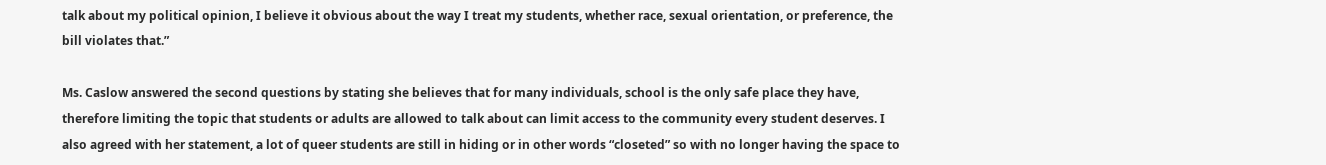talk about my political opinion, I believe it obvious about the way I treat my students, whether race, sexual orientation, or preference, the bill violates that.”

Ms. Caslow answered the second questions by stating she believes that for many individuals, school is the only safe place they have, therefore limiting the topic that students or adults are allowed to talk about can limit access to the community every student deserves. I also agreed with her statement, a lot of queer students are still in hiding or in other words “closeted” so with no longer having the space to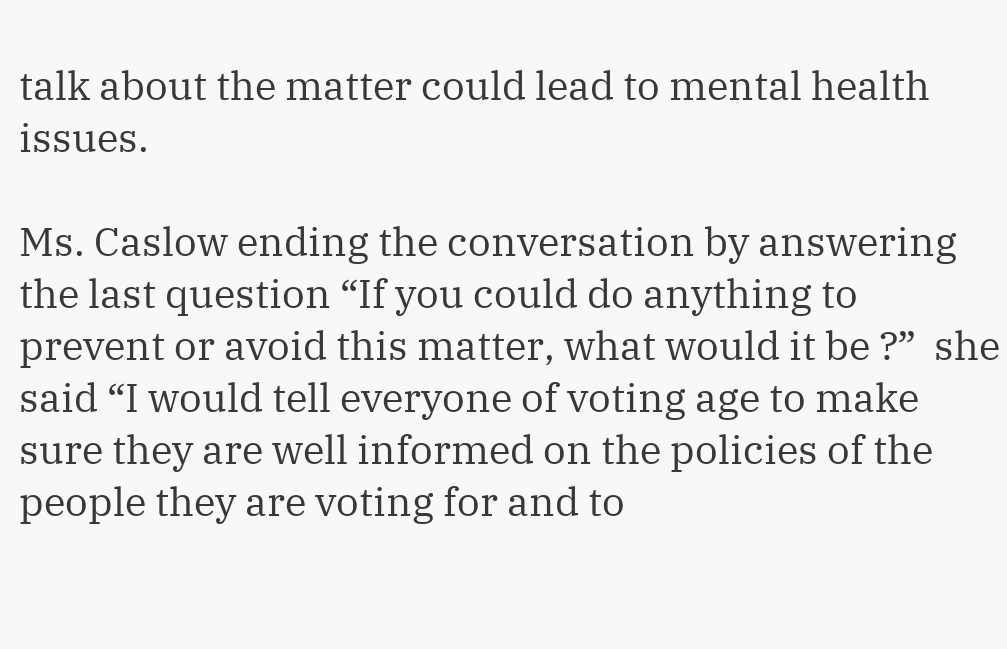talk about the matter could lead to mental health issues.

Ms. Caslow ending the conversation by answering the last question “If you could do anything to prevent or avoid this matter, what would it be ?”  she said “I would tell everyone of voting age to make sure they are well informed on the policies of the people they are voting for and to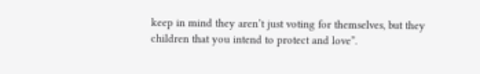keep in mind they aren’t just voting for themselves, but they children that you intend to protect and love”.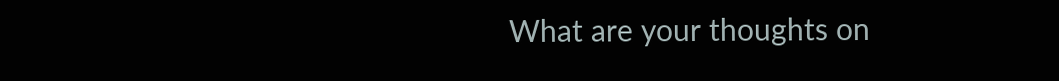What are your thoughts on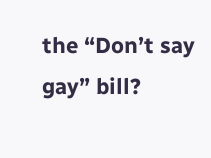the “Don’t say gay” bill?